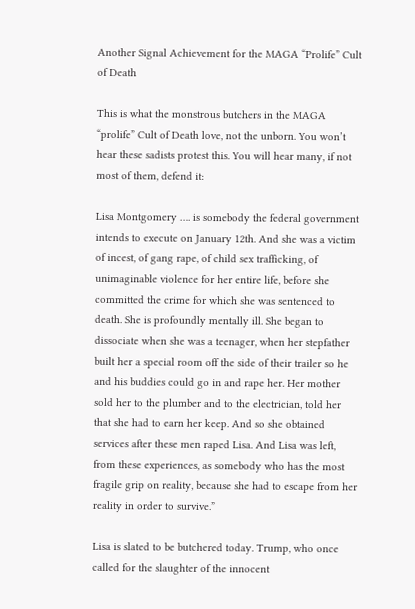Another Signal Achievement for the MAGA “Prolife” Cult of Death

This is what the monstrous butchers in the MAGA “prolife” Cult of Death love, not the unborn. You won’t hear these sadists protest this. You will hear many, if not most of them, defend it:

Lisa Montgomery …. is somebody the federal government intends to execute on January 12th. And she was a victim of incest, of gang rape, of child sex trafficking, of unimaginable violence for her entire life, before she committed the crime for which she was sentenced to death. She is profoundly mentally ill. She began to dissociate when she was a teenager, when her stepfather built her a special room off the side of their trailer so he and his buddies could go in and rape her. Her mother sold her to the plumber and to the electrician, told her that she had to earn her keep. And so she obtained services after these men raped Lisa. And Lisa was left, from these experiences, as somebody who has the most fragile grip on reality, because she had to escape from her reality in order to survive.”

Lisa is slated to be butchered today. Trump, who once called for the slaughter of the innocent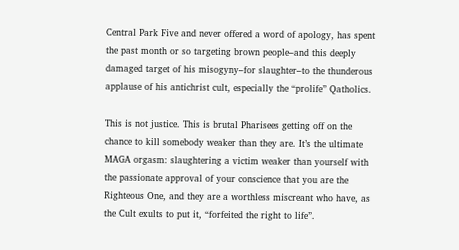Central Park Five and never offered a word of apology, has spent the past month or so targeting brown people–and this deeply damaged target of his misogyny–for slaughter–to the thunderous applause of his antichrist cult, especially the “prolife” Qatholics.

This is not justice. This is brutal Pharisees getting off on the chance to kill somebody weaker than they are. It’s the ultimate MAGA orgasm: slaughtering a victim weaker than yourself with the passionate approval of your conscience that you are the Righteous One, and they are a worthless miscreant who have, as the Cult exults to put it, “forfeited the right to life”.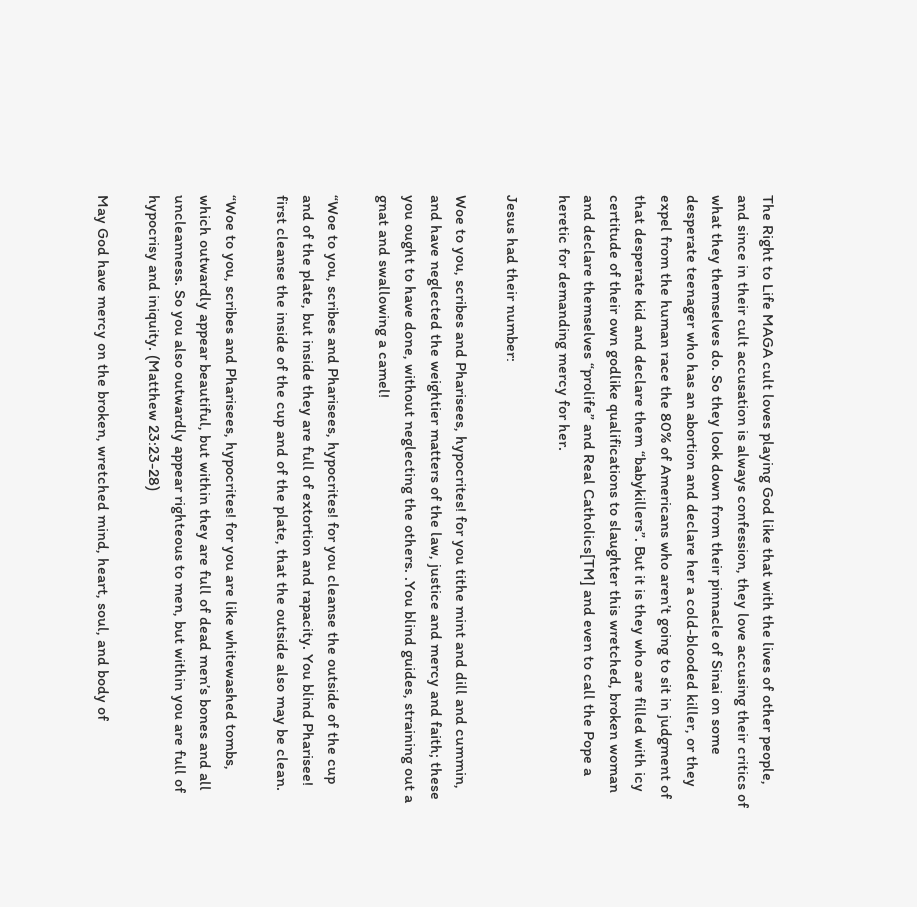The Right to Life MAGA cult loves playing God like that with the lives of other people, and since in their cult accusation is always confession, they love accusing their critics of what they themselves do. So they look down from their pinnacle of Sinai on some desperate teenager who has an abortion and declare her a cold-blooded killer, or they expel from the human race the 80% of Americans who aren’t going to sit in judgment of that desperate kid and declare them “babykillers”. But it is they who are filled with icy certitude of their own godlike qualifications to slaughter this wretched, broken woman and declare themselves “prolife” and Real Catholics[TM] and even to call the Pope a heretic for demanding mercy for her.

Jesus had their number:

Woe to you, scribes and Pharisees, hypocrites! for you tithe mint and dill and cummin, and have neglected the weightier matters of the law, justice and mercy and faith; these you ought to have done, without neglecting the others. .You blind guides, straining out a gnat and swallowing a camel!

“Woe to you, scribes and Pharisees, hypocrites! for you cleanse the outside of the cup and of the plate, but inside they are full of extortion and rapacity. You blind Pharisee! first cleanse the inside of the cup and of the plate, that the outside also may be clean.

“Woe to you, scribes and Pharisees, hypocrites! for you are like whitewashed tombs, which outwardly appear beautiful, but within they are full of dead men’s bones and all uncleanness. So you also outwardly appear righteous to men, but within you are full of hypocrisy and iniquity. (Matthew 23:23-28)

May God have mercy on the broken, wretched mind, heart, soul, and body of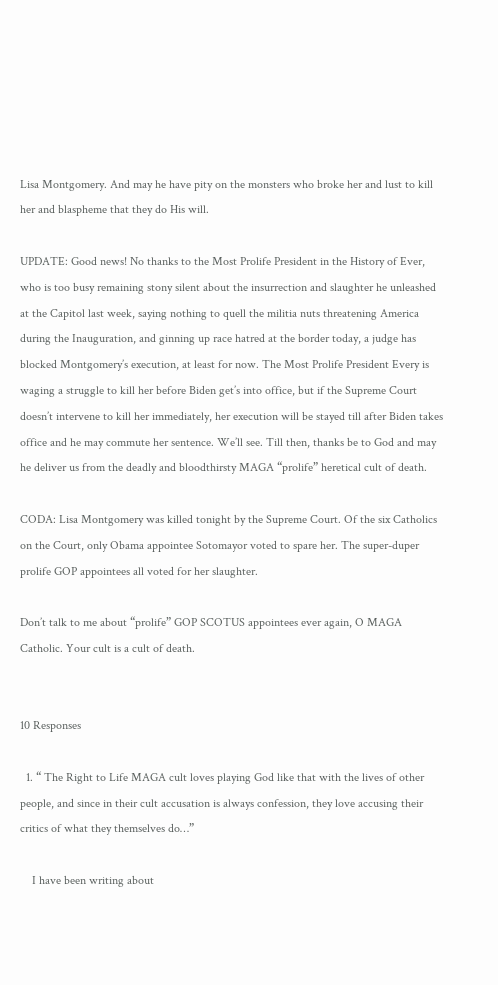Lisa Montgomery. And may he have pity on the monsters who broke her and lust to kill her and blaspheme that they do His will.

UPDATE: Good news! No thanks to the Most Prolife President in the History of Ever, who is too busy remaining stony silent about the insurrection and slaughter he unleashed at the Capitol last week, saying nothing to quell the militia nuts threatening America during the Inauguration, and ginning up race hatred at the border today, a judge has blocked Montgomery’s execution, at least for now. The Most Prolife President Every is waging a struggle to kill her before Biden get’s into office, but if the Supreme Court doesn’t intervene to kill her immediately, her execution will be stayed till after Biden takes office and he may commute her sentence. We’ll see. Till then, thanks be to God and may he deliver us from the deadly and bloodthirsty MAGA “prolife” heretical cult of death.

CODA: Lisa Montgomery was killed tonight by the Supreme Court. Of the six Catholics on the Court, only Obama appointee Sotomayor voted to spare her. The super-duper prolife GOP appointees all voted for her slaughter.

Don’t talk to me about “prolife” GOP SCOTUS appointees ever again, O MAGA Catholic. Your cult is a cult of death.


10 Responses

  1. “ The Right to Life MAGA cult loves playing God like that with the lives of other people, and since in their cult accusation is always confession, they love accusing their critics of what they themselves do…”

    I have been writing about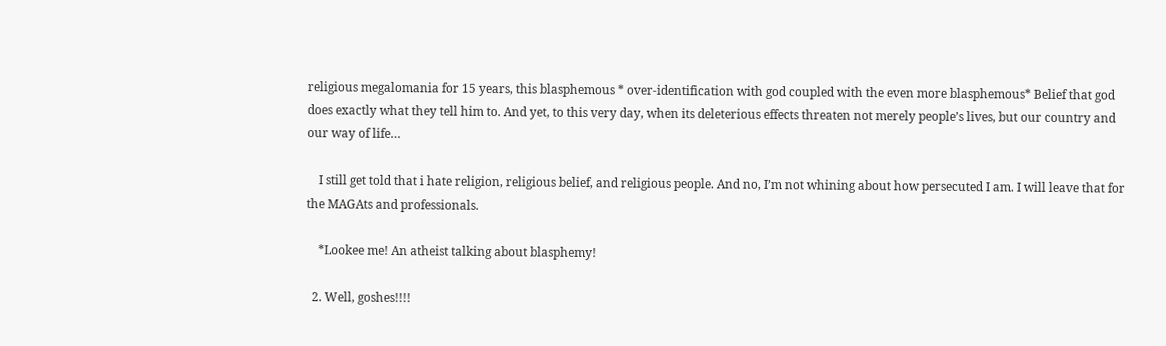religious megalomania for 15 years, this blasphemous * over-identification with god coupled with the even more blasphemous* Belief that god does exactly what they tell him to. And yet, to this very day, when its deleterious effects threaten not merely people’s lives, but our country and our way of life…

    I still get told that i hate religion, religious belief, and religious people. And no, I’m not whining about how persecuted I am. I will leave that for the MAGAts and professionals.

    *Lookee me! An atheist talking about blasphemy!

  2. Well, goshes!!!!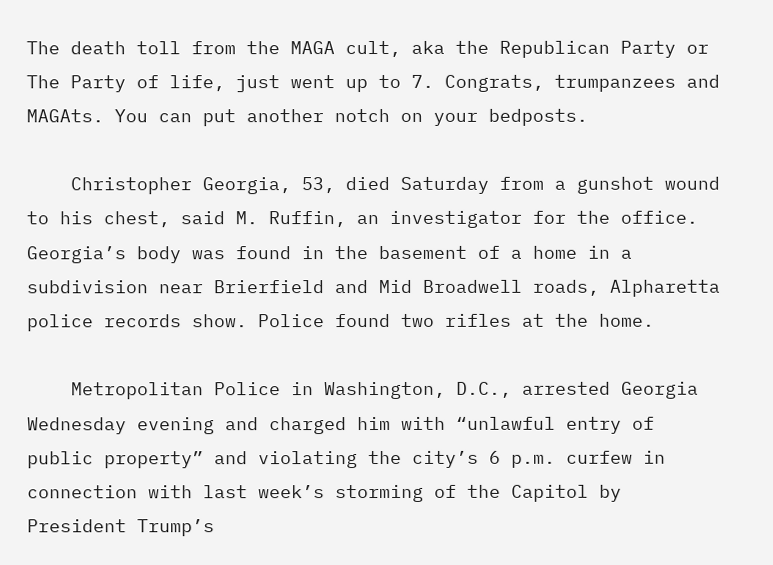The death toll from the MAGA cult, aka the Republican Party or The Party of life, just went up to 7. Congrats, trumpanzees and MAGAts. You can put another notch on your bedposts.

    Christopher Georgia, 53, died Saturday from a gunshot wound to his chest, said M. Ruffin, an investigator for the office. Georgia’s body was found in the basement of a home in a subdivision near Brierfield and Mid Broadwell roads, Alpharetta police records show. Police found two rifles at the home.

    Metropolitan Police in Washington, D.C., arrested Georgia Wednesday evening and charged him with “unlawful entry of public property” and violating the city’s 6 p.m. curfew in connection with last week’s storming of the Capitol by President Trump’s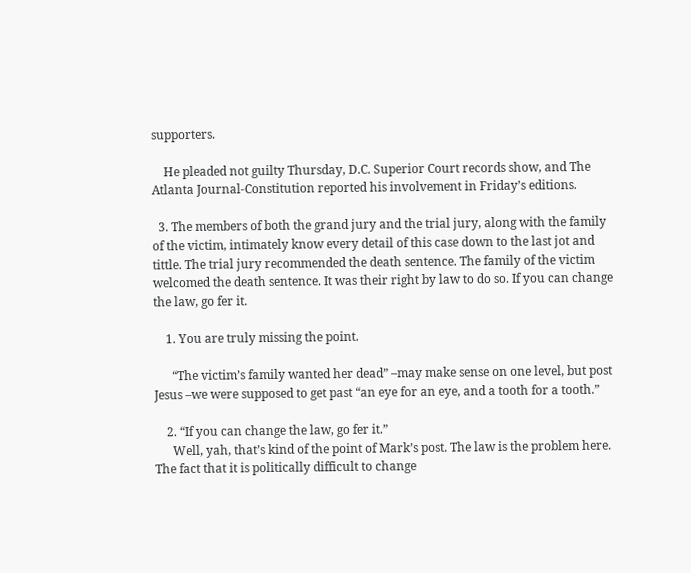supporters.

    He pleaded not guilty Thursday, D.C. Superior Court records show, and The Atlanta Journal-Constitution reported his involvement in Friday’s editions.

  3. The members of both the grand jury and the trial jury, along with the family of the victim, intimately know every detail of this case down to the last jot and tittle. The trial jury recommended the death sentence. The family of the victim welcomed the death sentence. It was their right by law to do so. If you can change the law, go fer it.

    1. You are truly missing the point.

      “The victim’s family wanted her dead” –may make sense on one level, but post Jesus –we were supposed to get past “an eye for an eye, and a tooth for a tooth.”

    2. “If you can change the law, go fer it.”
      Well, yah, that’s kind of the point of Mark’s post. The law is the problem here. The fact that it is politically difficult to change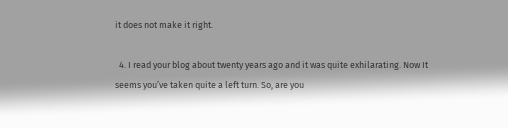it does not make it right.

  4. I read your blog about twenty years ago and it was quite exhilarating. Now It seems you’ve taken quite a left turn. So, are you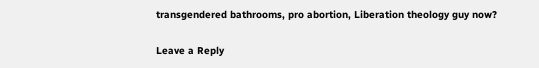transgendered bathrooms, pro abortion, Liberation theology guy now?

Leave a Reply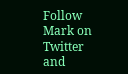Follow Mark on Twitter and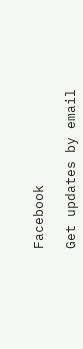Facebook

Get updates by email